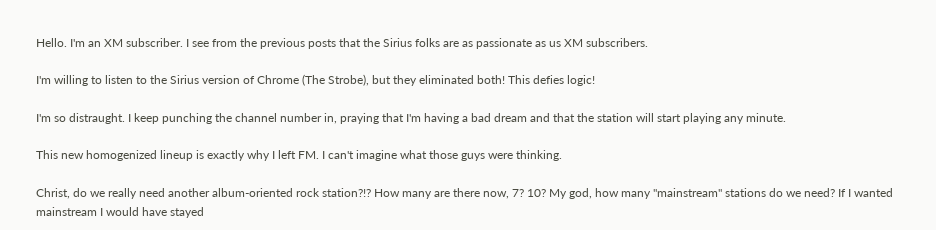Hello. I'm an XM subscriber. I see from the previous posts that the Sirius folks are as passionate as us XM subscribers.

I'm willing to listen to the Sirius version of Chrome (The Strobe), but they eliminated both! This defies logic!

I'm so distraught. I keep punching the channel number in, praying that I'm having a bad dream and that the station will start playing any minute.

This new homogenized lineup is exactly why I left FM. I can't imagine what those guys were thinking.

Christ, do we really need another album-oriented rock station?!? How many are there now, 7? 10? My god, how many "mainstream" stations do we need? If I wanted mainstream I would have stayed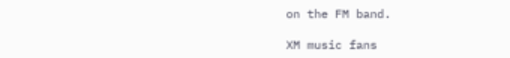on the FM band.

XM music fans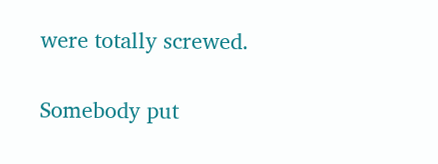were totally screwed.

Somebody put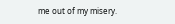me out of my misery.